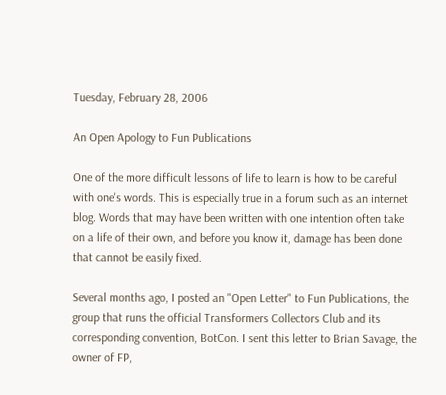Tuesday, February 28, 2006

An Open Apology to Fun Publications

One of the more difficult lessons of life to learn is how to be careful with one's words. This is especially true in a forum such as an internet blog. Words that may have been written with one intention often take on a life of their own, and before you know it, damage has been done that cannot be easily fixed.

Several months ago, I posted an "Open Letter" to Fun Publications, the group that runs the official Transformers Collectors Club and its corresponding convention, BotCon. I sent this letter to Brian Savage, the owner of FP,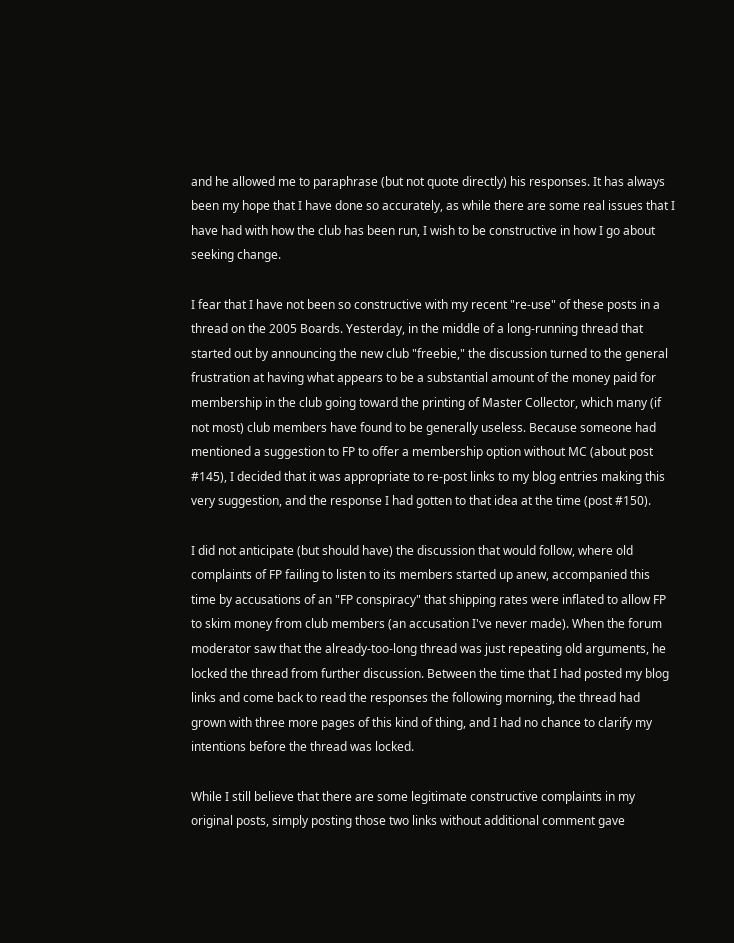and he allowed me to paraphrase (but not quote directly) his responses. It has always been my hope that I have done so accurately, as while there are some real issues that I have had with how the club has been run, I wish to be constructive in how I go about seeking change.

I fear that I have not been so constructive with my recent "re-use" of these posts in a thread on the 2005 Boards. Yesterday, in the middle of a long-running thread that started out by announcing the new club "freebie," the discussion turned to the general frustration at having what appears to be a substantial amount of the money paid for membership in the club going toward the printing of Master Collector, which many (if not most) club members have found to be generally useless. Because someone had mentioned a suggestion to FP to offer a membership option without MC (about post #145), I decided that it was appropriate to re-post links to my blog entries making this very suggestion, and the response I had gotten to that idea at the time (post #150).

I did not anticipate (but should have) the discussion that would follow, where old complaints of FP failing to listen to its members started up anew, accompanied this time by accusations of an "FP conspiracy" that shipping rates were inflated to allow FP to skim money from club members (an accusation I've never made). When the forum moderator saw that the already-too-long thread was just repeating old arguments, he locked the thread from further discussion. Between the time that I had posted my blog links and come back to read the responses the following morning, the thread had grown with three more pages of this kind of thing, and I had no chance to clarify my intentions before the thread was locked.

While I still believe that there are some legitimate constructive complaints in my original posts, simply posting those two links without additional comment gave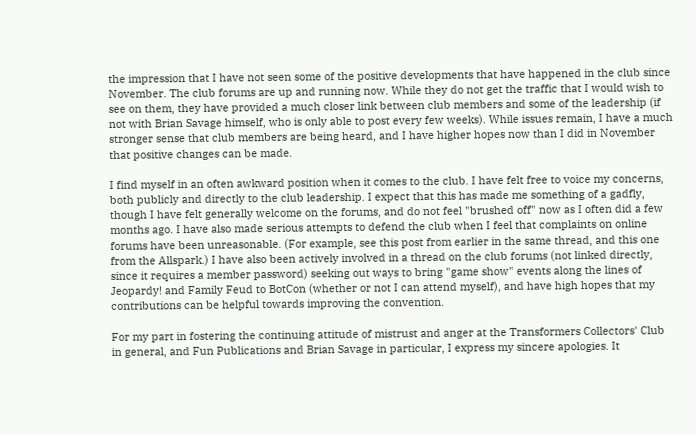the impression that I have not seen some of the positive developments that have happened in the club since November. The club forums are up and running now. While they do not get the traffic that I would wish to see on them, they have provided a much closer link between club members and some of the leadership (if not with Brian Savage himself, who is only able to post every few weeks). While issues remain, I have a much stronger sense that club members are being heard, and I have higher hopes now than I did in November that positive changes can be made.

I find myself in an often awkward position when it comes to the club. I have felt free to voice my concerns, both publicly and directly to the club leadership. I expect that this has made me something of a gadfly, though I have felt generally welcome on the forums, and do not feel "brushed off" now as I often did a few months ago. I have also made serious attempts to defend the club when I feel that complaints on online forums have been unreasonable. (For example, see this post from earlier in the same thread, and this one from the Allspark.) I have also been actively involved in a thread on the club forums (not linked directly, since it requires a member password) seeking out ways to bring "game show" events along the lines of Jeopardy! and Family Feud to BotCon (whether or not I can attend myself), and have high hopes that my contributions can be helpful towards improving the convention.

For my part in fostering the continuing attitude of mistrust and anger at the Transformers Collectors' Club in general, and Fun Publications and Brian Savage in particular, I express my sincere apologies. It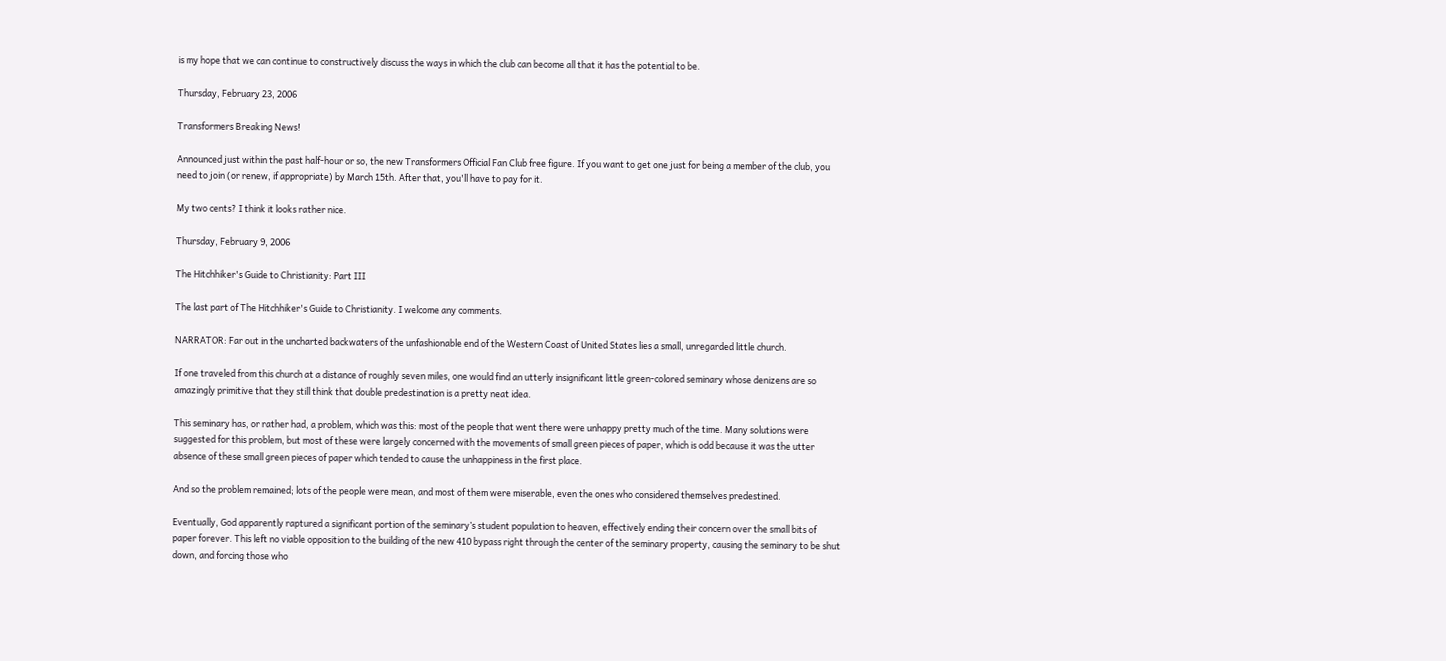is my hope that we can continue to constructively discuss the ways in which the club can become all that it has the potential to be.

Thursday, February 23, 2006

Transformers Breaking News!

Announced just within the past half-hour or so, the new Transformers Official Fan Club free figure. If you want to get one just for being a member of the club, you need to join (or renew, if appropriate) by March 15th. After that, you'll have to pay for it.

My two cents? I think it looks rather nice.

Thursday, February 9, 2006

The Hitchhiker's Guide to Christianity: Part III

The last part of The Hitchhiker's Guide to Christianity. I welcome any comments.

NARRATOR: Far out in the uncharted backwaters of the unfashionable end of the Western Coast of United States lies a small, unregarded little church.

If one traveled from this church at a distance of roughly seven miles, one would find an utterly insignificant little green-colored seminary whose denizens are so amazingly primitive that they still think that double predestination is a pretty neat idea.

This seminary has, or rather had, a problem, which was this: most of the people that went there were unhappy pretty much of the time. Many solutions were suggested for this problem, but most of these were largely concerned with the movements of small green pieces of paper, which is odd because it was the utter absence of these small green pieces of paper which tended to cause the unhappiness in the first place.

And so the problem remained; lots of the people were mean, and most of them were miserable, even the ones who considered themselves predestined.

Eventually, God apparently raptured a significant portion of the seminary’s student population to heaven, effectively ending their concern over the small bits of paper forever. This left no viable opposition to the building of the new 410 bypass right through the center of the seminary property, causing the seminary to be shut down, and forcing those who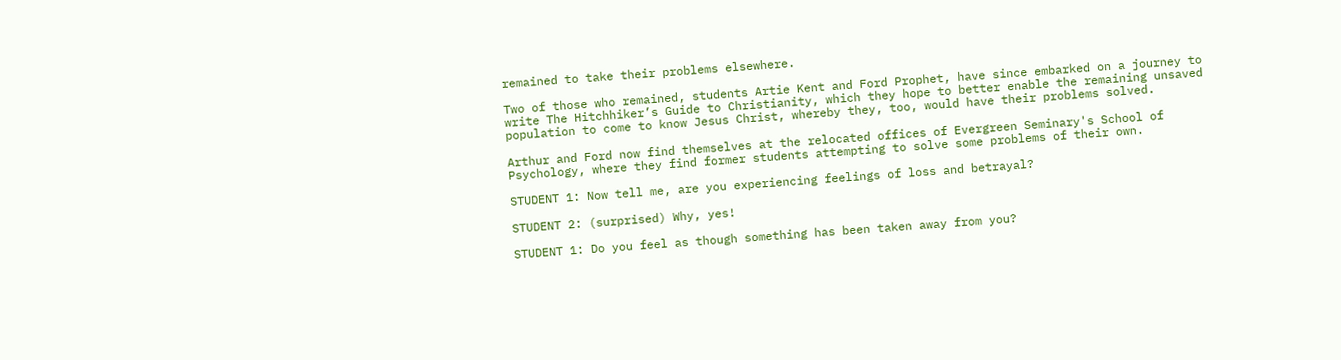remained to take their problems elsewhere.

Two of those who remained, students Artie Kent and Ford Prophet, have since embarked on a journey to write The Hitchhiker’s Guide to Christianity, which they hope to better enable the remaining unsaved population to come to know Jesus Christ, whereby they, too, would have their problems solved.

Arthur and Ford now find themselves at the relocated offices of Evergreen Seminary's School of Psychology, where they find former students attempting to solve some problems of their own.

STUDENT 1: Now tell me, are you experiencing feelings of loss and betrayal?

STUDENT 2: (surprised) Why, yes!

STUDENT 1: Do you feel as though something has been taken away from you?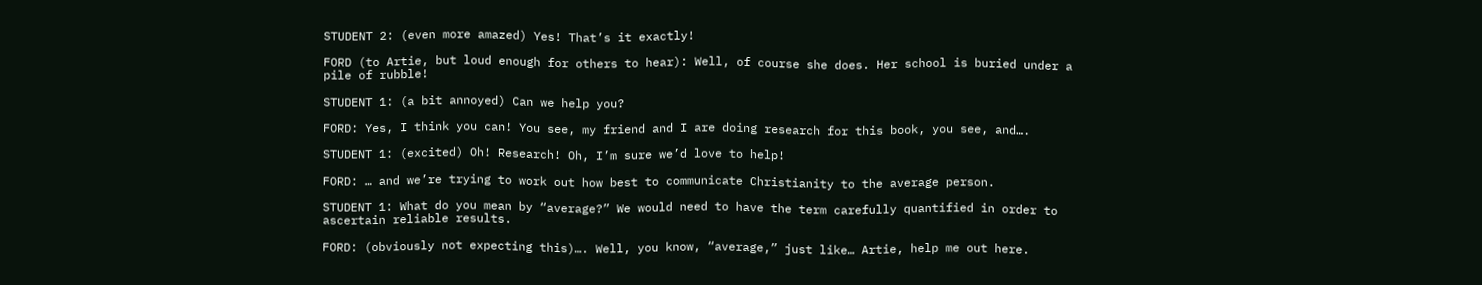STUDENT 2: (even more amazed) Yes! That’s it exactly!

FORD (to Artie, but loud enough for others to hear): Well, of course she does. Her school is buried under a pile of rubble!

STUDENT 1: (a bit annoyed) Can we help you?

FORD: Yes, I think you can! You see, my friend and I are doing research for this book, you see, and….

STUDENT 1: (excited) Oh! Research! Oh, I’m sure we’d love to help!

FORD: … and we’re trying to work out how best to communicate Christianity to the average person.

STUDENT 1: What do you mean by “average?” We would need to have the term carefully quantified in order to ascertain reliable results.

FORD: (obviously not expecting this)…. Well, you know, “average,” just like… Artie, help me out here.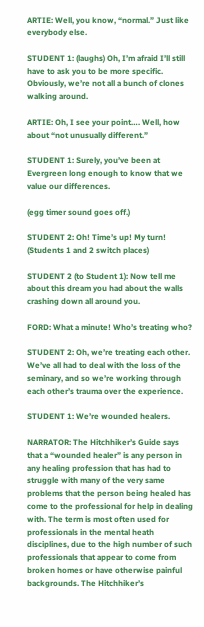ARTIE: Well, you know, “normal.” Just like everybody else.

STUDENT 1: (laughs) Oh, I’m afraid I’ll still have to ask you to be more specific. Obviously, we’re not all a bunch of clones walking around.

ARTIE: Oh, I see your point…. Well, how about “not unusually different.”

STUDENT 1: Surely, you’ve been at Evergreen long enough to know that we value our differences.

(egg timer sound goes off.)

STUDENT 2: Oh! Time’s up! My turn! (Students 1 and 2 switch places)

STUDENT 2 (to Student 1): Now tell me about this dream you had about the walls crashing down all around you.

FORD: What a minute! Who’s treating who?

STUDENT 2: Oh, we’re treating each other. We’ve all had to deal with the loss of the seminary, and so we’re working through each other’s trauma over the experience.

STUDENT 1: We’re wounded healers.

NARRATOR: The Hitchhiker’s Guide says that a “wounded healer” is any person in any healing profession that has had to struggle with many of the very same problems that the person being healed has come to the professional for help in dealing with. The term is most often used for professionals in the mental heath disciplines, due to the high number of such professionals that appear to come from broken homes or have otherwise painful backgrounds. The Hitchhiker’s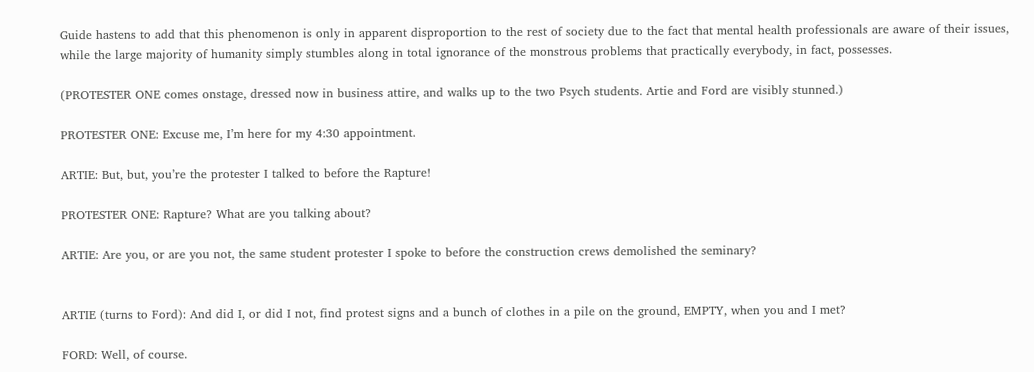Guide hastens to add that this phenomenon is only in apparent disproportion to the rest of society due to the fact that mental health professionals are aware of their issues, while the large majority of humanity simply stumbles along in total ignorance of the monstrous problems that practically everybody, in fact, possesses.

(PROTESTER ONE comes onstage, dressed now in business attire, and walks up to the two Psych students. Artie and Ford are visibly stunned.)

PROTESTER ONE: Excuse me, I’m here for my 4:30 appointment.

ARTIE: But, but, you’re the protester I talked to before the Rapture!

PROTESTER ONE: Rapture? What are you talking about?

ARTIE: Are you, or are you not, the same student protester I spoke to before the construction crews demolished the seminary?


ARTIE (turns to Ford): And did I, or did I not, find protest signs and a bunch of clothes in a pile on the ground, EMPTY, when you and I met?

FORD: Well, of course.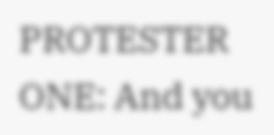PROTESTER ONE: And you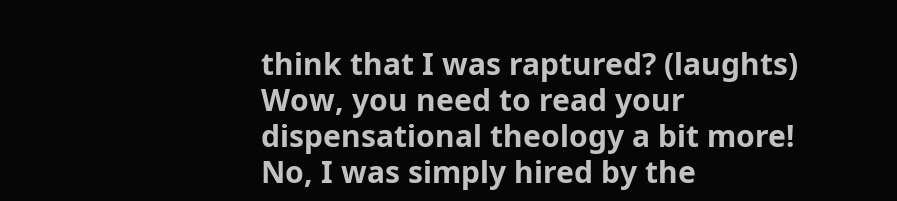think that I was raptured? (laughts) Wow, you need to read your dispensational theology a bit more! No, I was simply hired by the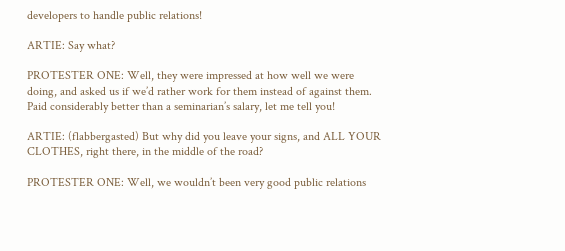developers to handle public relations!

ARTIE: Say what?

PROTESTER ONE: Well, they were impressed at how well we were doing, and asked us if we’d rather work for them instead of against them. Paid considerably better than a seminarian’s salary, let me tell you!

ARTIE: (flabbergasted) But why did you leave your signs, and ALL YOUR CLOTHES, right there, in the middle of the road?

PROTESTER ONE: Well, we wouldn’t been very good public relations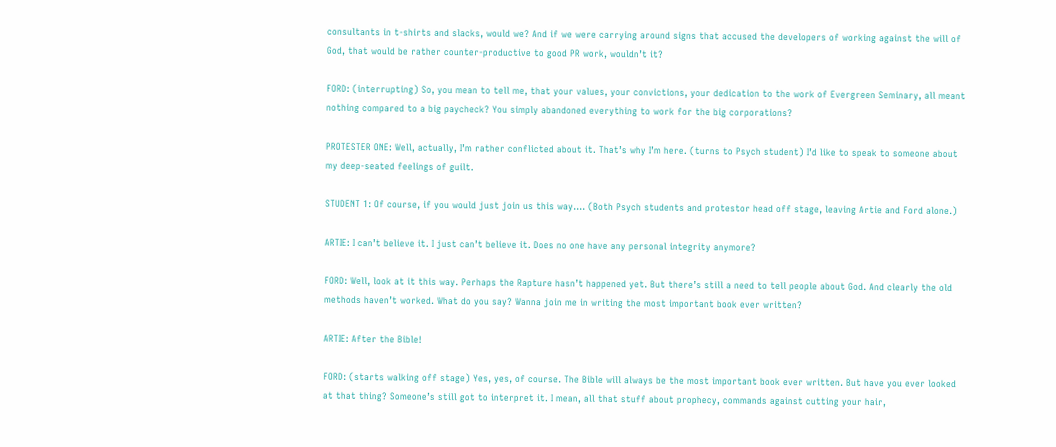consultants in t-shirts and slacks, would we? And if we were carrying around signs that accused the developers of working against the will of God, that would be rather counter-productive to good PR work, wouldn’t it?

FORD: (interrupting) So, you mean to tell me, that your values, your convictions, your dedication to the work of Evergreen Seminary, all meant nothing compared to a big paycheck? You simply abandoned everything to work for the big corporations?

PROTESTER ONE: Well, actually, I’m rather conflicted about it. That’s why I’m here. (turns to Psych student) I’d like to speak to someone about my deep-seated feelings of guilt.

STUDENT 1: Of course, if you would just join us this way…. (Both Psych students and protestor head off stage, leaving Artie and Ford alone.)

ARTIE: I can’t believe it. I just can’t believe it. Does no one have any personal integrity anymore?

FORD: Well, look at it this way. Perhaps the Rapture hasn’t happened yet. But there’s still a need to tell people about God. And clearly the old methods haven’t worked. What do you say? Wanna join me in writing the most important book ever written?

ARTIE: After the Bible!

FORD: (starts walking off stage) Yes, yes, of course. The Bible will always be the most important book ever written. But have you ever looked at that thing? Someone’s still got to interpret it. I mean, all that stuff about prophecy, commands against cutting your hair,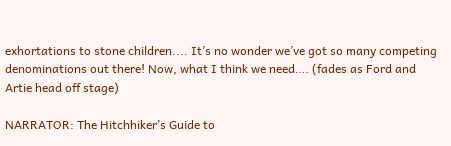exhortations to stone children.... It’s no wonder we’ve got so many competing denominations out there! Now, what I think we need…. (fades as Ford and Artie head off stage)

NARRATOR: The Hitchhiker’s Guide to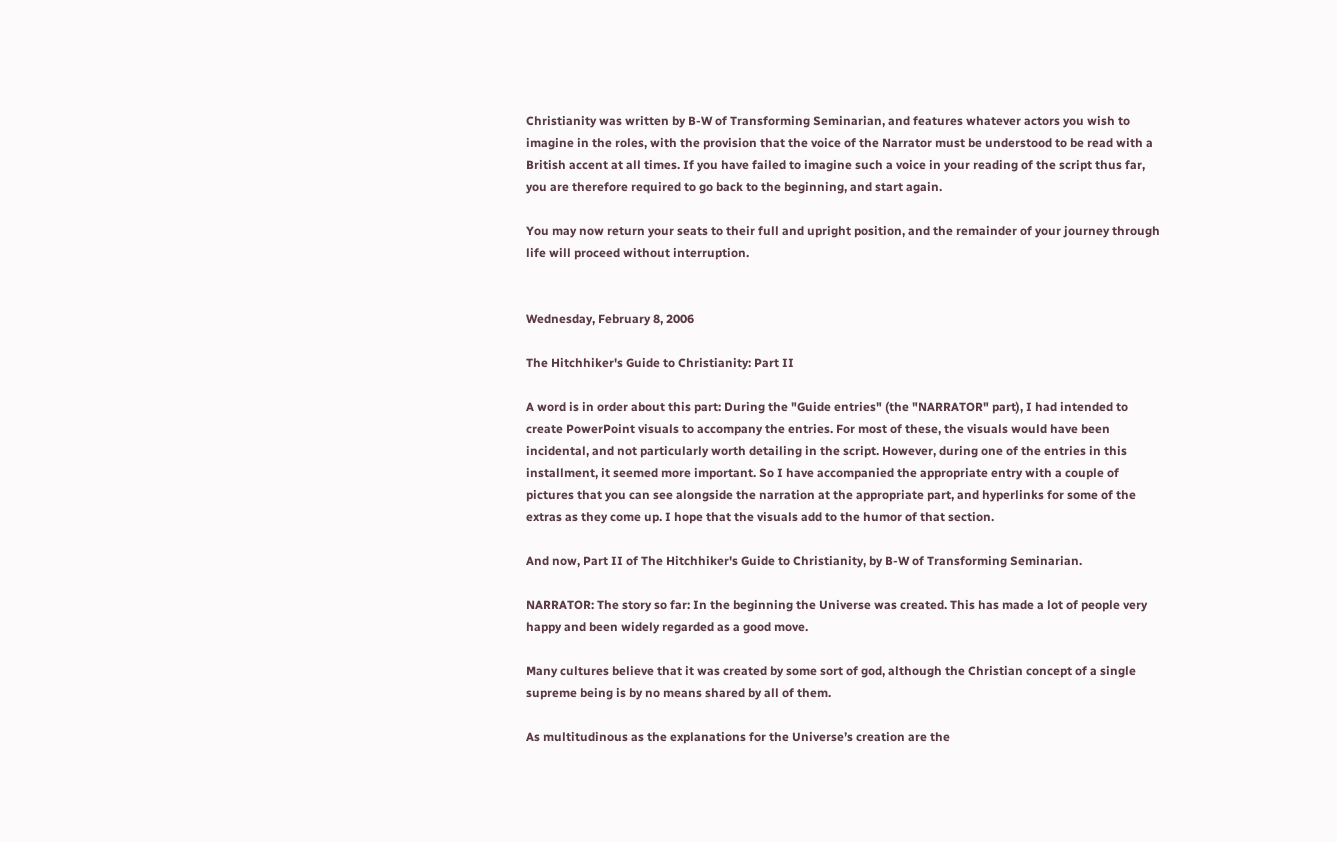Christianity was written by B-W of Transforming Seminarian, and features whatever actors you wish to imagine in the roles, with the provision that the voice of the Narrator must be understood to be read with a British accent at all times. If you have failed to imagine such a voice in your reading of the script thus far, you are therefore required to go back to the beginning, and start again.

You may now return your seats to their full and upright position, and the remainder of your journey through life will proceed without interruption.


Wednesday, February 8, 2006

The Hitchhiker's Guide to Christianity: Part II

A word is in order about this part: During the "Guide entries" (the "NARRATOR" part), I had intended to create PowerPoint visuals to accompany the entries. For most of these, the visuals would have been incidental, and not particularly worth detailing in the script. However, during one of the entries in this installment, it seemed more important. So I have accompanied the appropriate entry with a couple of pictures that you can see alongside the narration at the appropriate part, and hyperlinks for some of the extras as they come up. I hope that the visuals add to the humor of that section.

And now, Part II of The Hitchhiker's Guide to Christianity, by B-W of Transforming Seminarian.

NARRATOR: The story so far: In the beginning the Universe was created. This has made a lot of people very happy and been widely regarded as a good move.

Many cultures believe that it was created by some sort of god, although the Christian concept of a single supreme being is by no means shared by all of them.

As multitudinous as the explanations for the Universe’s creation are the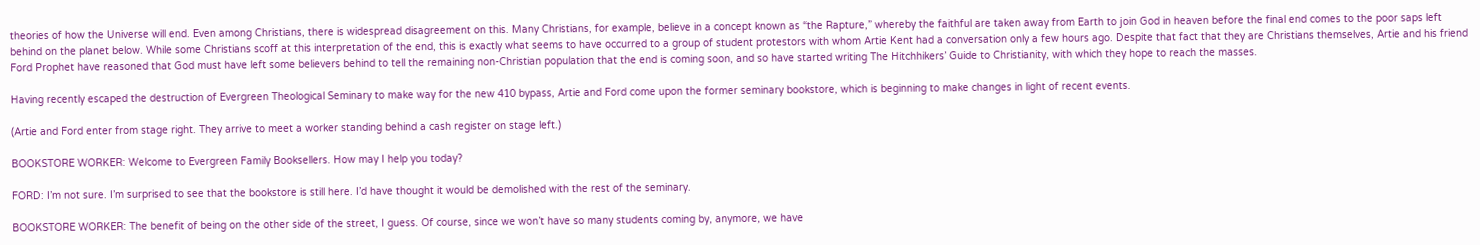theories of how the Universe will end. Even among Christians, there is widespread disagreement on this. Many Christians, for example, believe in a concept known as “the Rapture,” whereby the faithful are taken away from Earth to join God in heaven before the final end comes to the poor saps left behind on the planet below. While some Christians scoff at this interpretation of the end, this is exactly what seems to have occurred to a group of student protestors with whom Artie Kent had a conversation only a few hours ago. Despite that fact that they are Christians themselves, Artie and his friend Ford Prophet have reasoned that God must have left some believers behind to tell the remaining non-Christian population that the end is coming soon, and so have started writing The Hitchhikers’ Guide to Christianity, with which they hope to reach the masses.

Having recently escaped the destruction of Evergreen Theological Seminary to make way for the new 410 bypass, Artie and Ford come upon the former seminary bookstore, which is beginning to make changes in light of recent events.

(Artie and Ford enter from stage right. They arrive to meet a worker standing behind a cash register on stage left.)

BOOKSTORE WORKER: Welcome to Evergreen Family Booksellers. How may I help you today?

FORD: I’m not sure. I’m surprised to see that the bookstore is still here. I’d have thought it would be demolished with the rest of the seminary.

BOOKSTORE WORKER: The benefit of being on the other side of the street, I guess. Of course, since we won’t have so many students coming by, anymore, we have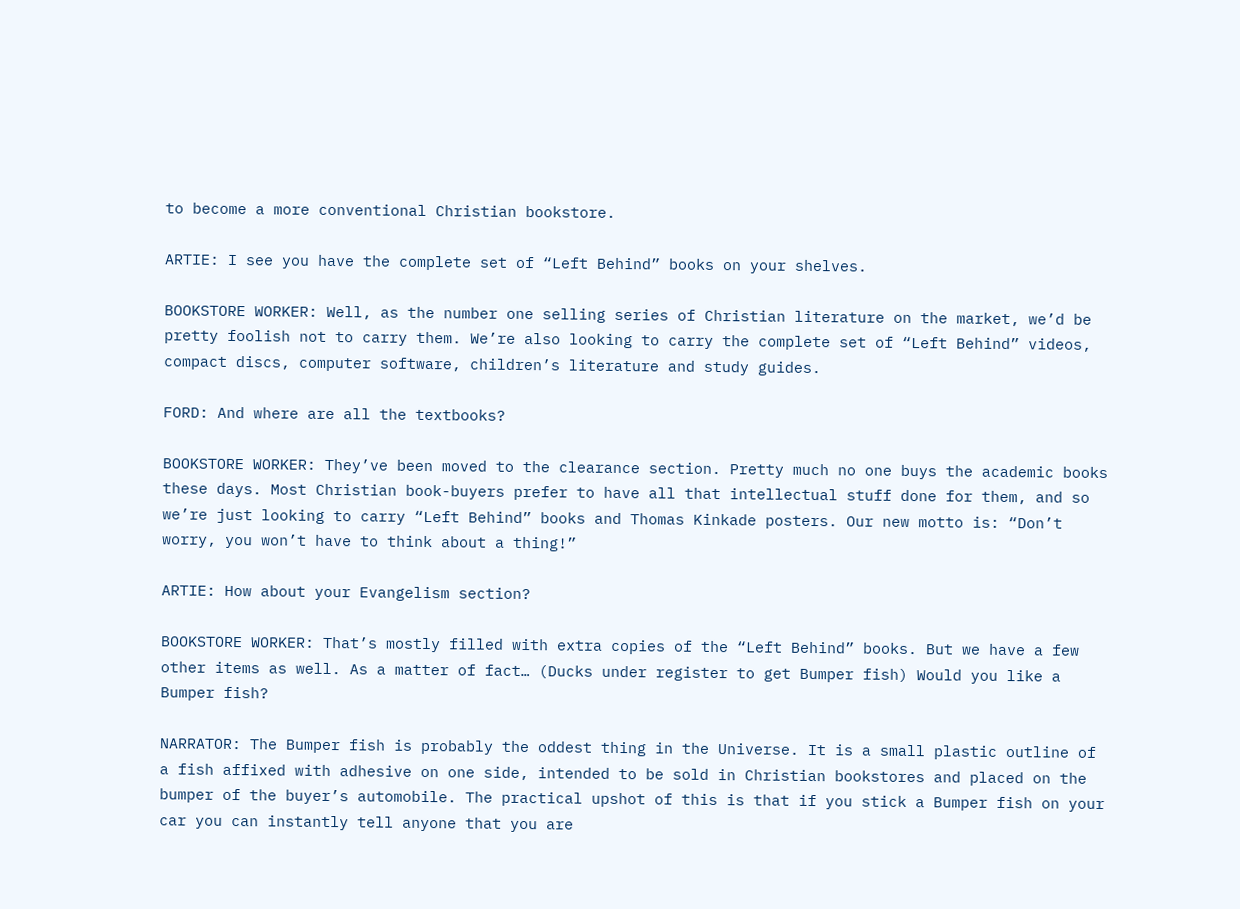to become a more conventional Christian bookstore.

ARTIE: I see you have the complete set of “Left Behind” books on your shelves.

BOOKSTORE WORKER: Well, as the number one selling series of Christian literature on the market, we’d be pretty foolish not to carry them. We’re also looking to carry the complete set of “Left Behind” videos, compact discs, computer software, children’s literature and study guides.

FORD: And where are all the textbooks?

BOOKSTORE WORKER: They’ve been moved to the clearance section. Pretty much no one buys the academic books these days. Most Christian book-buyers prefer to have all that intellectual stuff done for them, and so we’re just looking to carry “Left Behind” books and Thomas Kinkade posters. Our new motto is: “Don’t worry, you won’t have to think about a thing!”

ARTIE: How about your Evangelism section?

BOOKSTORE WORKER: That’s mostly filled with extra copies of the “Left Behind” books. But we have a few other items as well. As a matter of fact… (Ducks under register to get Bumper fish) Would you like a Bumper fish?

NARRATOR: The Bumper fish is probably the oddest thing in the Universe. It is a small plastic outline of a fish affixed with adhesive on one side, intended to be sold in Christian bookstores and placed on the bumper of the buyer’s automobile. The practical upshot of this is that if you stick a Bumper fish on your car you can instantly tell anyone that you are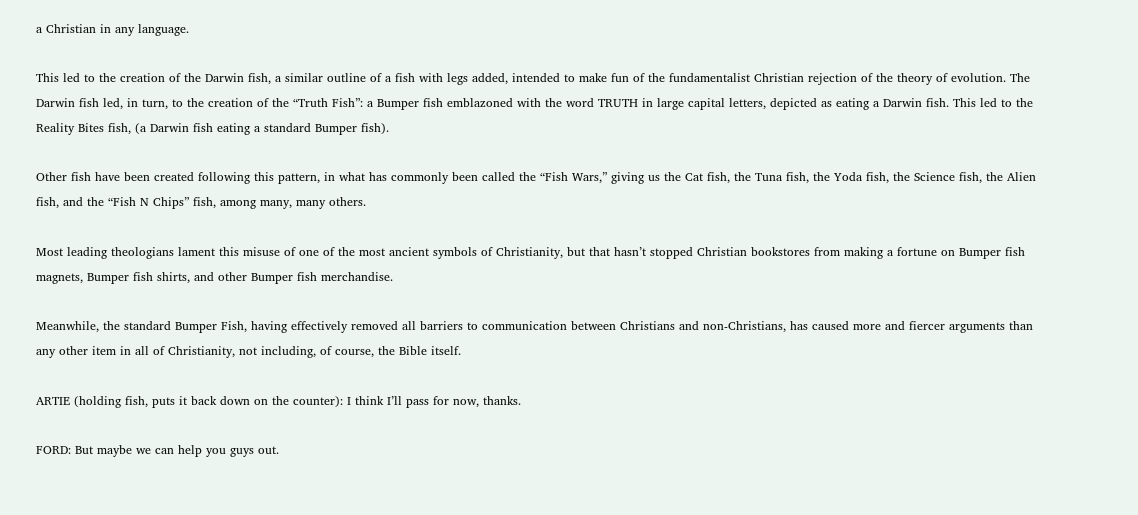a Christian in any language.

This led to the creation of the Darwin fish, a similar outline of a fish with legs added, intended to make fun of the fundamentalist Christian rejection of the theory of evolution. The Darwin fish led, in turn, to the creation of the “Truth Fish”: a Bumper fish emblazoned with the word TRUTH in large capital letters, depicted as eating a Darwin fish. This led to the Reality Bites fish, (a Darwin fish eating a standard Bumper fish).

Other fish have been created following this pattern, in what has commonly been called the “Fish Wars,” giving us the Cat fish, the Tuna fish, the Yoda fish, the Science fish, the Alien fish, and the “Fish N Chips” fish, among many, many others.

Most leading theologians lament this misuse of one of the most ancient symbols of Christianity, but that hasn’t stopped Christian bookstores from making a fortune on Bumper fish magnets, Bumper fish shirts, and other Bumper fish merchandise.

Meanwhile, the standard Bumper Fish, having effectively removed all barriers to communication between Christians and non-Christians, has caused more and fiercer arguments than any other item in all of Christianity, not including, of course, the Bible itself.

ARTIE (holding fish, puts it back down on the counter): I think I’ll pass for now, thanks.

FORD: But maybe we can help you guys out.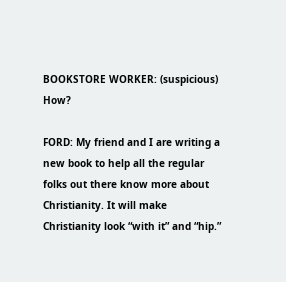BOOKSTORE WORKER: (suspicious) How?

FORD: My friend and I are writing a new book to help all the regular folks out there know more about Christianity. It will make Christianity look “with it” and “hip.”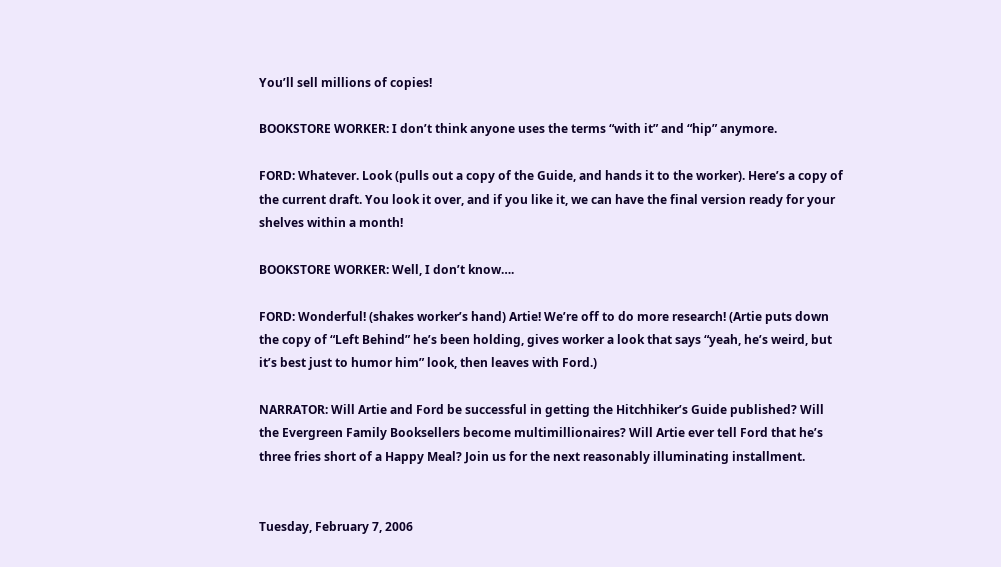You’ll sell millions of copies!

BOOKSTORE WORKER: I don’t think anyone uses the terms “with it” and “hip” anymore.

FORD: Whatever. Look (pulls out a copy of the Guide, and hands it to the worker). Here’s a copy of the current draft. You look it over, and if you like it, we can have the final version ready for your shelves within a month!

BOOKSTORE WORKER: Well, I don’t know….

FORD: Wonderful! (shakes worker’s hand) Artie! We’re off to do more research! (Artie puts down the copy of “Left Behind” he’s been holding, gives worker a look that says “yeah, he’s weird, but it’s best just to humor him” look, then leaves with Ford.)

NARRATOR: Will Artie and Ford be successful in getting the Hitchhiker’s Guide published? Will the Evergreen Family Booksellers become multimillionaires? Will Artie ever tell Ford that he’s three fries short of a Happy Meal? Join us for the next reasonably illuminating installment.


Tuesday, February 7, 2006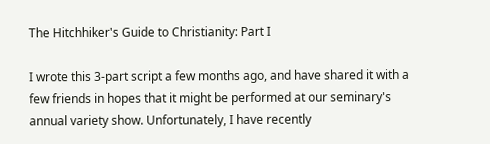The Hitchhiker's Guide to Christianity: Part I

I wrote this 3-part script a few months ago, and have shared it with a few friends in hopes that it might be performed at our seminary's annual variety show. Unfortunately, I have recently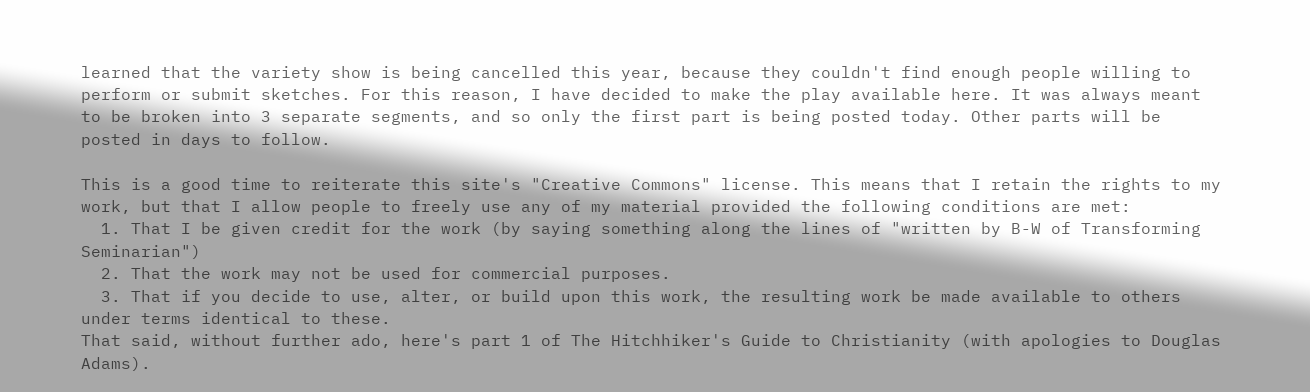learned that the variety show is being cancelled this year, because they couldn't find enough people willing to perform or submit sketches. For this reason, I have decided to make the play available here. It was always meant to be broken into 3 separate segments, and so only the first part is being posted today. Other parts will be posted in days to follow.

This is a good time to reiterate this site's "Creative Commons" license. This means that I retain the rights to my work, but that I allow people to freely use any of my material provided the following conditions are met:
  1. That I be given credit for the work (by saying something along the lines of "written by B-W of Transforming Seminarian")
  2. That the work may not be used for commercial purposes.
  3. That if you decide to use, alter, or build upon this work, the resulting work be made available to others under terms identical to these.
That said, without further ado, here's part 1 of The Hitchhiker's Guide to Christianity (with apologies to Douglas Adams).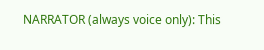NARRATOR (always voice only): This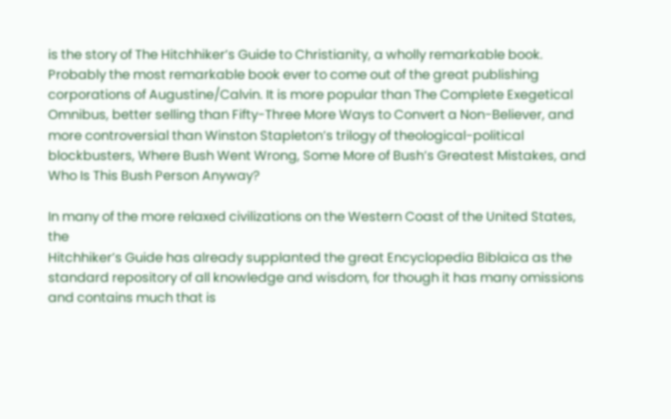is the story of The Hitchhiker’s Guide to Christianity, a wholly remarkable book. Probably the most remarkable book ever to come out of the great publishing corporations of Augustine/Calvin. It is more popular than The Complete Exegetical Omnibus, better selling than Fifty-Three More Ways to Convert a Non-Believer, and more controversial than Winston Stapleton’s trilogy of theological-political blockbusters, Where Bush Went Wrong, Some More of Bush’s Greatest Mistakes, and Who Is This Bush Person Anyway?

In many of the more relaxed civilizations on the Western Coast of the United States, the
Hitchhiker’s Guide has already supplanted the great Encyclopedia Biblaica as the standard repository of all knowledge and wisdom, for though it has many omissions and contains much that is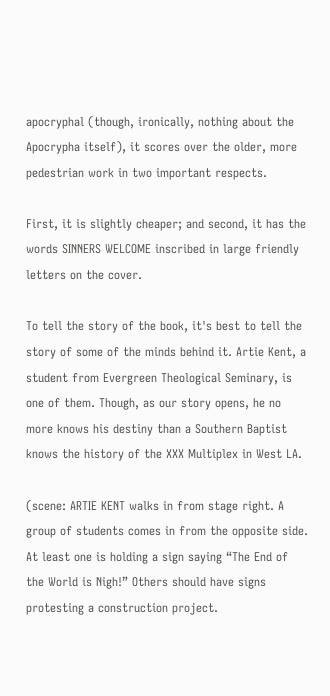apocryphal (though, ironically, nothing about the Apocrypha itself), it scores over the older, more pedestrian work in two important respects.

First, it is slightly cheaper; and second, it has the words SINNERS WELCOME inscribed in large friendly letters on the cover.

To tell the story of the book, it's best to tell the story of some of the minds behind it. Artie Kent, a student from Evergreen Theological Seminary, is one of them. Though, as our story opens, he no more knows his destiny than a Southern Baptist knows the history of the XXX Multiplex in West LA.

(scene: ARTIE KENT walks in from stage right. A group of students comes in from the opposite side. At least one is holding a sign saying “The End of the World is Nigh!” Others should have signs protesting a construction project.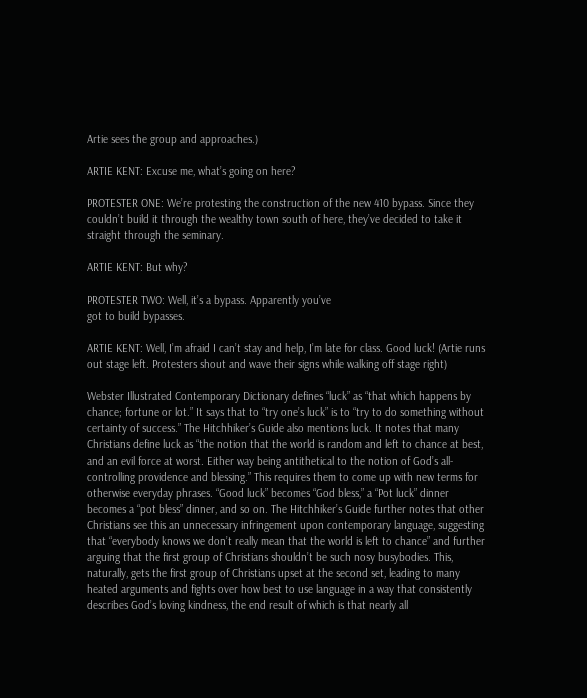Artie sees the group and approaches.)

ARTIE KENT: Excuse me, what’s going on here?

PROTESTER ONE: We’re protesting the construction of the new 410 bypass. Since they couldn’t build it through the wealthy town south of here, they’ve decided to take it straight through the seminary.

ARTIE KENT: But why?

PROTESTER TWO: Well, it’s a bypass. Apparently you’ve
got to build bypasses.

ARTIE KENT: Well, I’m afraid I can’t stay and help, I’m late for class. Good luck! (Artie runs out stage left. Protesters shout and wave their signs while walking off stage right)

Webster Illustrated Contemporary Dictionary defines “luck” as “that which happens by chance; fortune or lot.” It says that to “try one’s luck” is to “try to do something without certainty of success.” The Hitchhiker’s Guide also mentions luck. It notes that many Christians define luck as “the notion that the world is random and left to chance at best, and an evil force at worst. Either way being antithetical to the notion of God’s all-controlling providence and blessing.” This requires them to come up with new terms for otherwise everyday phrases. “Good luck” becomes “God bless,” a “Pot luck” dinner becomes a “pot bless” dinner, and so on. The Hitchhiker’s Guide further notes that other Christians see this an unnecessary infringement upon contemporary language, suggesting that “everybody knows we don’t really mean that the world is left to chance” and further arguing that the first group of Christians shouldn’t be such nosy busybodies. This, naturally, gets the first group of Christians upset at the second set, leading to many heated arguments and fights over how best to use language in a way that consistently describes God’s loving kindness, the end result of which is that nearly all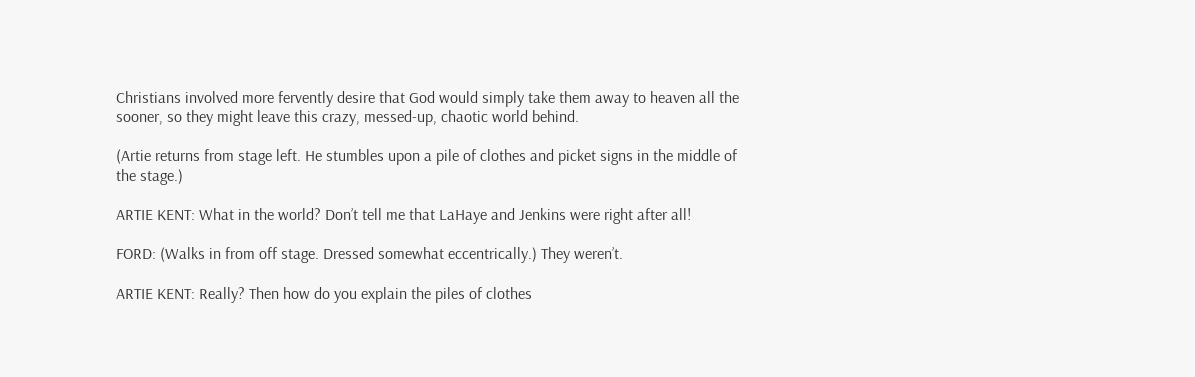Christians involved more fervently desire that God would simply take them away to heaven all the sooner, so they might leave this crazy, messed-up, chaotic world behind.

(Artie returns from stage left. He stumbles upon a pile of clothes and picket signs in the middle of the stage.)

ARTIE KENT: What in the world? Don’t tell me that LaHaye and Jenkins were right after all!

FORD: (Walks in from off stage. Dressed somewhat eccentrically.) They weren’t.

ARTIE KENT: Really? Then how do you explain the piles of clothes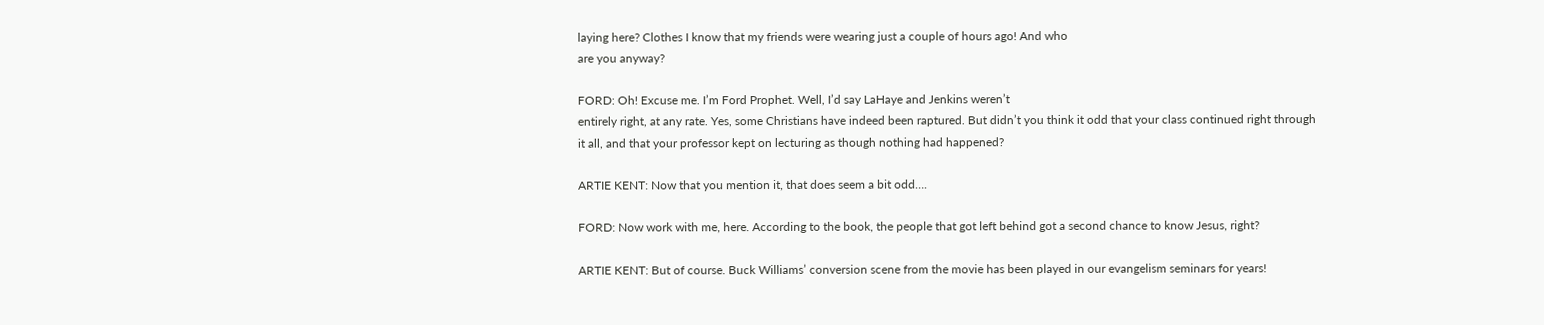laying here? Clothes I know that my friends were wearing just a couple of hours ago! And who
are you anyway?

FORD: Oh! Excuse me. I’m Ford Prophet. Well, I’d say LaHaye and Jenkins weren’t
entirely right, at any rate. Yes, some Christians have indeed been raptured. But didn’t you think it odd that your class continued right through it all, and that your professor kept on lecturing as though nothing had happened?

ARTIE KENT: Now that you mention it, that does seem a bit odd….

FORD: Now work with me, here. According to the book, the people that got left behind got a second chance to know Jesus, right?

ARTIE KENT: But of course. Buck Williams’ conversion scene from the movie has been played in our evangelism seminars for years!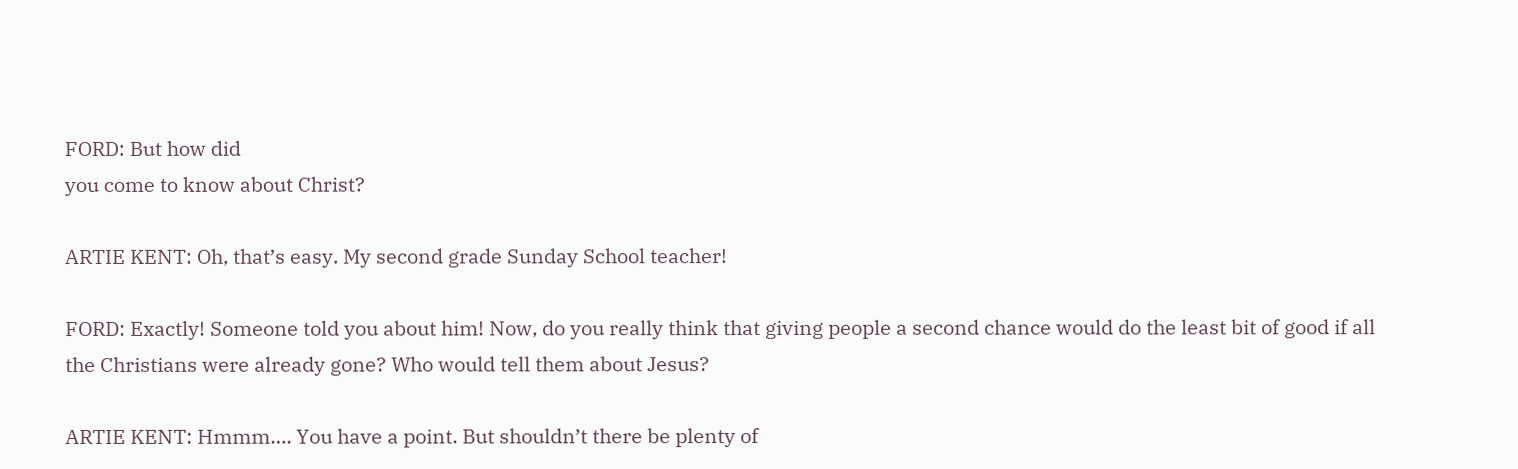FORD: But how did
you come to know about Christ?

ARTIE KENT: Oh, that’s easy. My second grade Sunday School teacher!

FORD: Exactly! Someone told you about him! Now, do you really think that giving people a second chance would do the least bit of good if all the Christians were already gone? Who would tell them about Jesus?

ARTIE KENT: Hmmm…. You have a point. But shouldn’t there be plenty of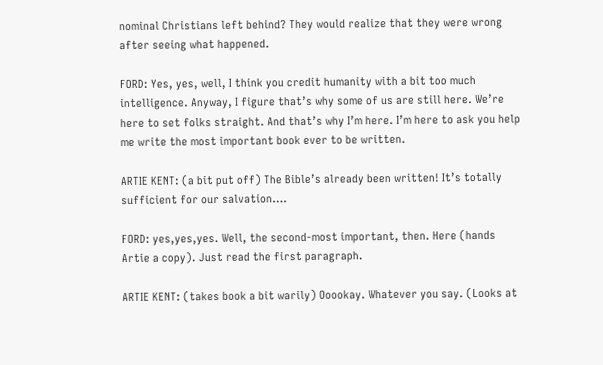nominal Christians left behind? They would realize that they were wrong after seeing what happened.

FORD: Yes, yes, well, I think you credit humanity with a bit too much intelligence. Anyway, I figure that’s why some of us are still here. We’re here to set folks straight. And that’s why I’m here. I’m here to ask you help me write the most important book ever to be written.

ARTIE KENT: (a bit put off) The Bible’s already been written! It’s totally sufficient for our salvation….

FORD: yes,yes,yes. Well, the second-most important, then. Here (hands Artie a copy). Just read the first paragraph.

ARTIE KENT: (takes book a bit warily) Ooookay. Whatever you say. (Looks at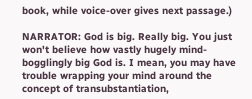book, while voice-over gives next passage.)

NARRATOR: God is big. Really big. You just won't believe how vastly hugely mind-bogglingly big God is. I mean, you may have trouble wrapping your mind around the concept of transubstantiation,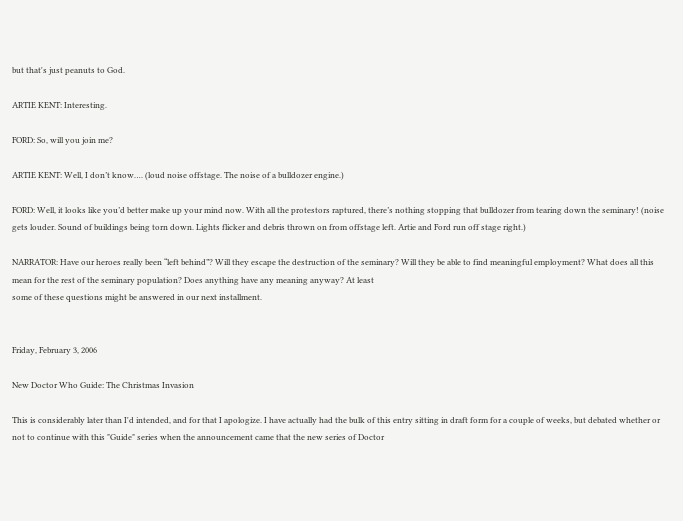but that's just peanuts to God.

ARTIE KENT: Interesting.

FORD: So, will you join me?

ARTIE KENT: Well, I don’t know…. (loud noise offstage. The noise of a bulldozer engine.)

FORD: Well, it looks like you’d better make up your mind now. With all the protestors raptured, there’s nothing stopping that bulldozer from tearing down the seminary! (noise gets louder. Sound of buildings being torn down. Lights flicker and debris thrown on from offstage left. Artie and Ford run off stage right.)

NARRATOR: Have our heroes really been “left behind”? Will they escape the destruction of the seminary? Will they be able to find meaningful employment? What does all this mean for the rest of the seminary population? Does anything have any meaning anyway? At least
some of these questions might be answered in our next installment.


Friday, February 3, 2006

New Doctor Who Guide: The Christmas Invasion

This is considerably later than I'd intended, and for that I apologize. I have actually had the bulk of this entry sitting in draft form for a couple of weeks, but debated whether or not to continue with this "Guide" series when the announcement came that the new series of Doctor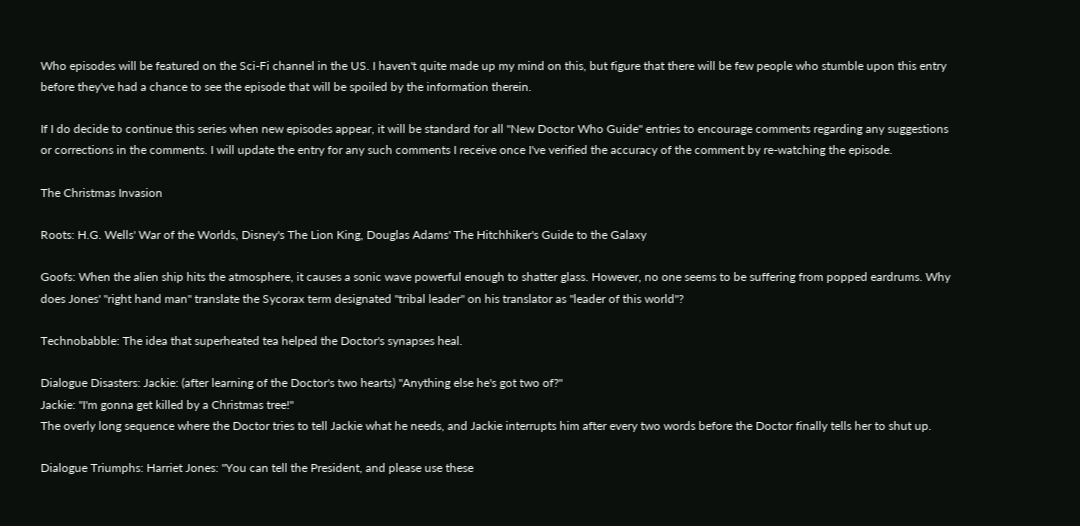Who episodes will be featured on the Sci-Fi channel in the US. I haven't quite made up my mind on this, but figure that there will be few people who stumble upon this entry before they've had a chance to see the episode that will be spoiled by the information therein.

If I do decide to continue this series when new episodes appear, it will be standard for all "New Doctor Who Guide" entries to encourage comments regarding any suggestions or corrections in the comments. I will update the entry for any such comments I receive once I've verified the accuracy of the comment by re-watching the episode.

The Christmas Invasion

Roots: H.G. Wells' War of the Worlds, Disney's The Lion King, Douglas Adams' The Hitchhiker's Guide to the Galaxy

Goofs: When the alien ship hits the atmosphere, it causes a sonic wave powerful enough to shatter glass. However, no one seems to be suffering from popped eardrums. Why does Jones' "right hand man" translate the Sycorax term designated "tribal leader" on his translator as "leader of this world"?

Technobabble: The idea that superheated tea helped the Doctor's synapses heal.

Dialogue Disasters: Jackie: (after learning of the Doctor's two hearts) "Anything else he's got two of?"
Jackie: "I'm gonna get killed by a Christmas tree!"
The overly long sequence where the Doctor tries to tell Jackie what he needs, and Jackie interrupts him after every two words before the Doctor finally tells her to shut up.

Dialogue Triumphs: Harriet Jones: "You can tell the President, and please use these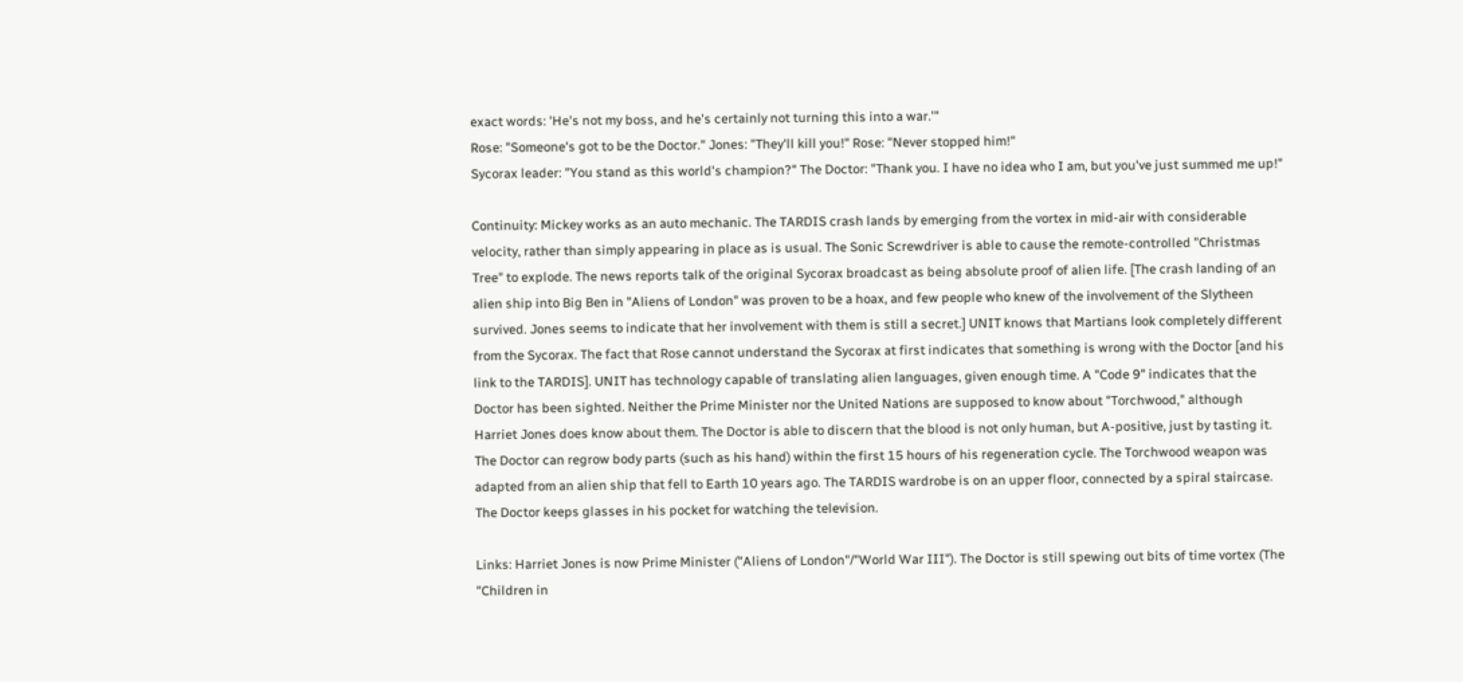exact words: 'He's not my boss, and he's certainly not turning this into a war.'"
Rose: "Someone's got to be the Doctor." Jones: "They'll kill you!" Rose: "Never stopped him!"
Sycorax leader: "You stand as this world's champion?" The Doctor: "Thank you. I have no idea who I am, but you've just summed me up!"

Continuity: Mickey works as an auto mechanic. The TARDIS crash lands by emerging from the vortex in mid-air with considerable velocity, rather than simply appearing in place as is usual. The Sonic Screwdriver is able to cause the remote-controlled "Christmas Tree" to explode. The news reports talk of the original Sycorax broadcast as being absolute proof of alien life. [The crash landing of an alien ship into Big Ben in "Aliens of London" was proven to be a hoax, and few people who knew of the involvement of the Slytheen survived. Jones seems to indicate that her involvement with them is still a secret.] UNIT knows that Martians look completely different from the Sycorax. The fact that Rose cannot understand the Sycorax at first indicates that something is wrong with the Doctor [and his link to the TARDIS]. UNIT has technology capable of translating alien languages, given enough time. A "Code 9" indicates that the Doctor has been sighted. Neither the Prime Minister nor the United Nations are supposed to know about "Torchwood," although Harriet Jones does know about them. The Doctor is able to discern that the blood is not only human, but A-positive, just by tasting it. The Doctor can regrow body parts (such as his hand) within the first 15 hours of his regeneration cycle. The Torchwood weapon was adapted from an alien ship that fell to Earth 10 years ago. The TARDIS wardrobe is on an upper floor, connected by a spiral staircase. The Doctor keeps glasses in his pocket for watching the television.

Links: Harriet Jones is now Prime Minister ("Aliens of London"/"World War III"). The Doctor is still spewing out bits of time vortex (The "Children in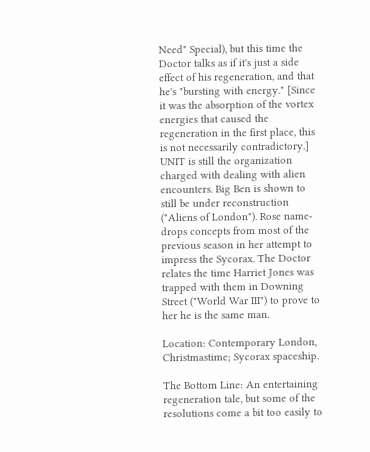Need" Special), but this time the Doctor talks as if it's just a side effect of his regeneration, and that he's "bursting with energy." [Since it was the absorption of the vortex energies that caused the regeneration in the first place, this is not necessarily contradictory.] UNIT is still the organization charged with dealing with alien encounters. Big Ben is shown to still be under reconstruction ("Aliens of London"). Rose name-drops concepts from most of the previous season in her attempt to impress the Sycorax. The Doctor relates the time Harriet Jones was trapped with them in Downing Street ("World War III") to prove to her he is the same man.

Location: Contemporary London, Christmastime; Sycorax spaceship.

The Bottom Line: An entertaining regeneration tale, but some of the resolutions come a bit too easily to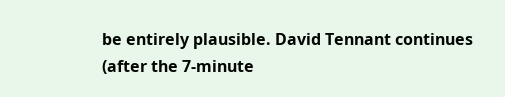be entirely plausible. David Tennant continues (after the 7-minute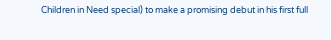Children in Need special) to make a promising debut in his first full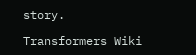story.

Transformers Wiki